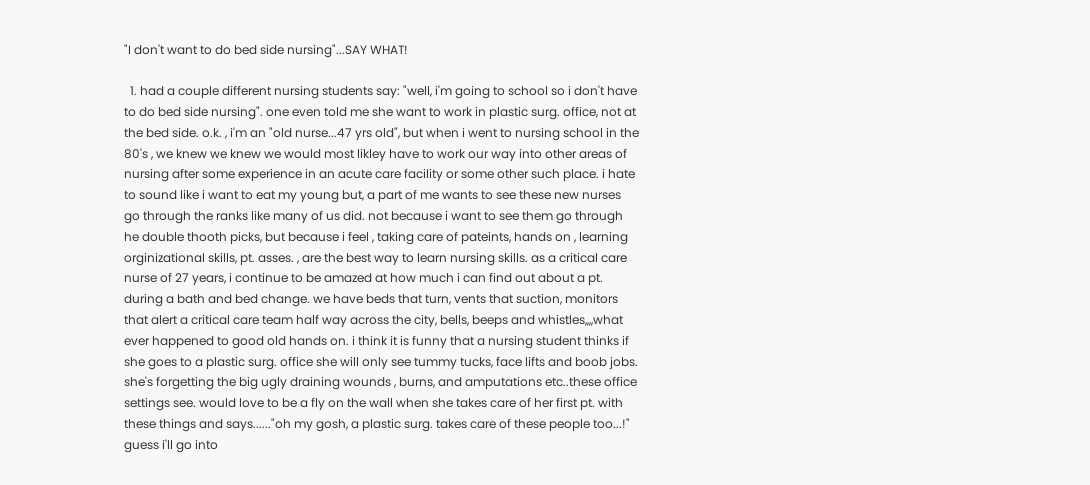"I don't want to do bed side nursing"...SAY WHAT!

  1. had a couple different nursing students say: "well, i'm going to school so i don't have to do bed side nursing". one even told me she want to work in plastic surg. office, not at the bed side. o.k. , i'm an "old nurse...47 yrs old", but when i went to nursing school in the 80's , we knew we knew we would most likley have to work our way into other areas of nursing after some experience in an acute care facility or some other such place. i hate to sound like i want to eat my young but, a part of me wants to see these new nurses go through the ranks like many of us did. not because i want to see them go through he double thooth picks, but because i feel , taking care of pateints, hands on , learning orginizational skills, pt. asses. , are the best way to learn nursing skills. as a critical care nurse of 27 years, i continue to be amazed at how much i can find out about a pt. during a bath and bed change. we have beds that turn, vents that suction, monitors that alert a critical care team half way across the city, bells, beeps and whistles,,,,what ever happened to good old hands on. i think it is funny that a nursing student thinks if she goes to a plastic surg. office she will only see tummy tucks, face lifts and boob jobs. she's forgetting the big ugly draining wounds , burns, and amputations etc..these office settings see. would love to be a fly on the wall when she takes care of her first pt. with these things and says......"oh my gosh, a plastic surg. takes care of these people too...!" guess i'll go into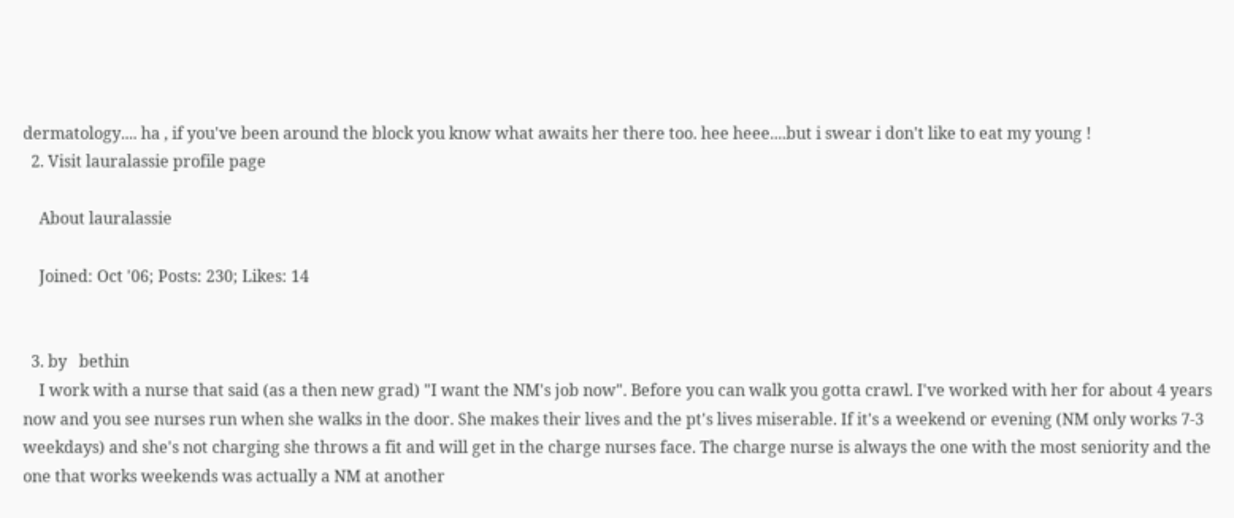dermatology.... ha , if you've been around the block you know what awaits her there too. hee heee....but i swear i don't like to eat my young !
  2. Visit lauralassie profile page

    About lauralassie

    Joined: Oct '06; Posts: 230; Likes: 14


  3. by   bethin
    I work with a nurse that said (as a then new grad) "I want the NM's job now". Before you can walk you gotta crawl. I've worked with her for about 4 years now and you see nurses run when she walks in the door. She makes their lives and the pt's lives miserable. If it's a weekend or evening (NM only works 7-3 weekdays) and she's not charging she throws a fit and will get in the charge nurses face. The charge nurse is always the one with the most seniority and the one that works weekends was actually a NM at another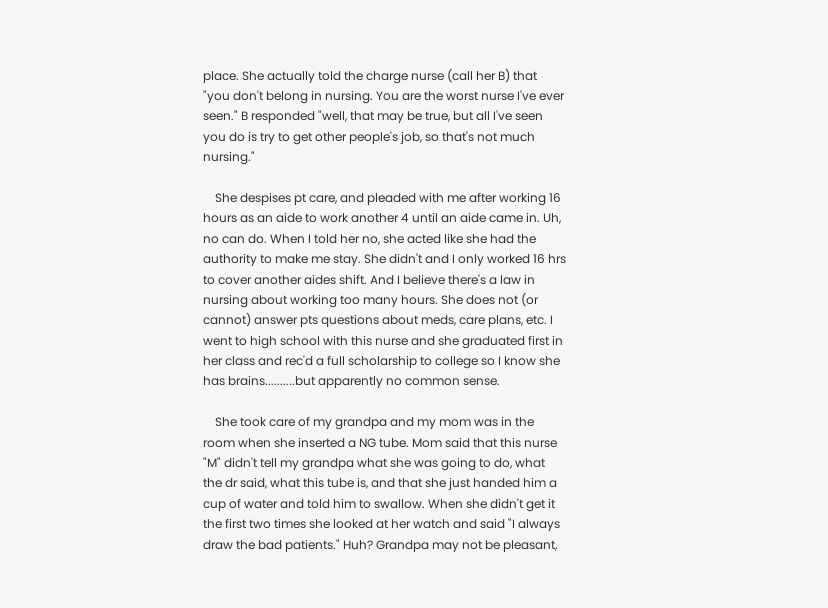place. She actually told the charge nurse (call her B) that "you don't belong in nursing. You are the worst nurse I've ever seen." B responded "well, that may be true, but all I've seen you do is try to get other people's job, so that's not much nursing."

    She despises pt care, and pleaded with me after working 16 hours as an aide to work another 4 until an aide came in. Uh, no can do. When I told her no, she acted like she had the authority to make me stay. She didn't and I only worked 16 hrs to cover another aides shift. And I believe there's a law in nursing about working too many hours. She does not (or cannot) answer pts questions about meds, care plans, etc. I went to high school with this nurse and she graduated first in her class and rec'd a full scholarship to college so I know she has brains..........but apparently no common sense.

    She took care of my grandpa and my mom was in the room when she inserted a NG tube. Mom said that this nurse "M" didn't tell my grandpa what she was going to do, what the dr said, what this tube is, and that she just handed him a cup of water and told him to swallow. When she didn't get it the first two times she looked at her watch and said "I always draw the bad patients." Huh? Grandpa may not be pleasant,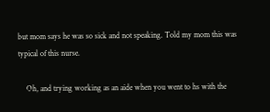but mom says he was so sick and not speaking. Told my mom this was typical of this nurse.

    Oh, and trying working as an aide when you went to hs with the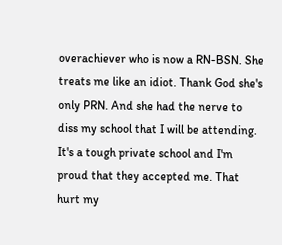overachiever who is now a RN-BSN. She treats me like an idiot. Thank God she's only PRN. And she had the nerve to diss my school that I will be attending. It's a tough private school and I'm proud that they accepted me. That hurt my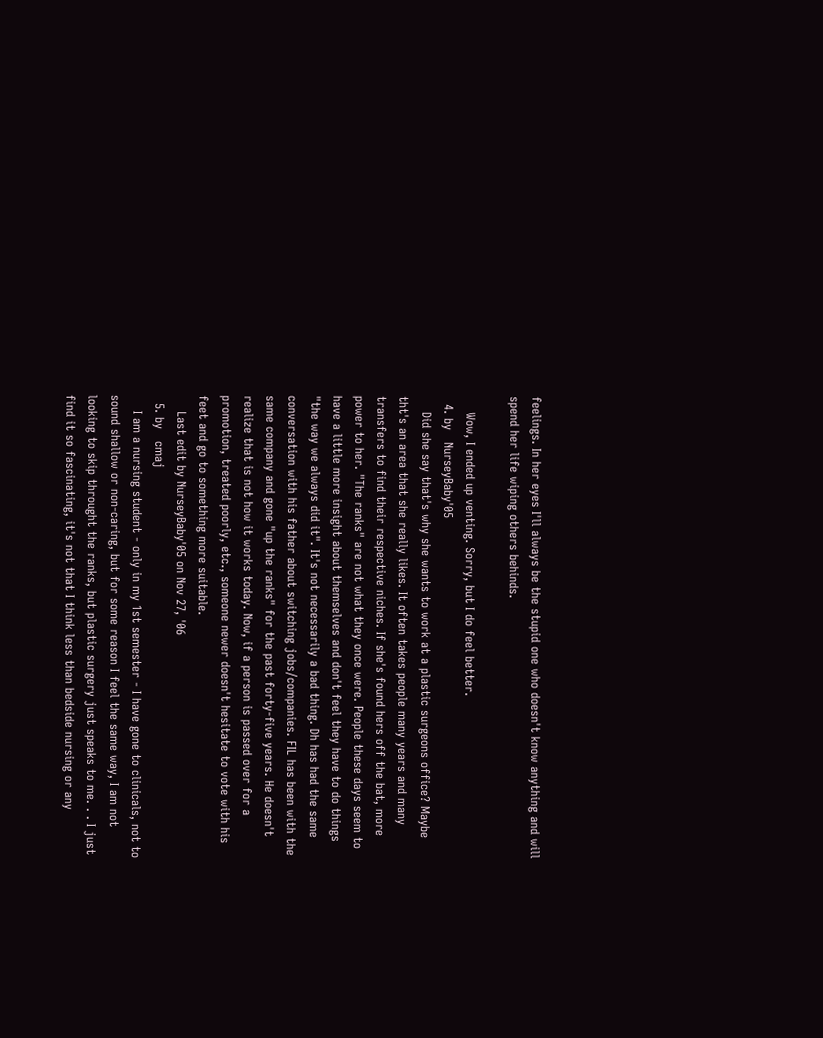feelings. In her eyes I'll always be the stupid one who doesn't know anything and will spend her life wiping others behinds.

    Wow, I ended up venting. Sorry, but I do feel better.
  4. by   NurseyBaby'05
    Did she say that's why she wants to work at a plastic surgeons office? Maybe tht's an area that she really likes. It often takes people many years and many transfers to find their respective niches. If she's found hers off the bat, more power to her. "The ranks" are not what they once were. People these days seem to have a little more insight about themselves and don't feel they have to do things "the way we always did it". It's not necessarily a bad thing. Dh has had the same conversation with his father about switching jobs/companies. FIL has been with the same company and gone "up the ranks" for the past forty-five years. He doesn't realize that is not how it works today. Now, if a person is passed over for a promotion, treated poorly, etc., someone newer doesn't hesitate to vote with his feet and go to something more suitable.
    Last edit by NurseyBaby'05 on Nov 27, '06
  5. by   cmaj
    I am a nursing student - only in my 1st semester - I have gone to clinicals, not to sound shallow or non-caring, but for some reason I feel the same way, I am not looking to skip throught the ranks, but plastic surgery just speaks to me. . . I just find it so fascinating, it's not that I think less than bedside nursing or any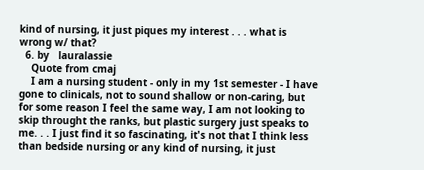kind of nursing, it just piques my interest . . . what is wrong w/ that?
  6. by   lauralassie
    Quote from cmaj
    I am a nursing student - only in my 1st semester - I have gone to clinicals, not to sound shallow or non-caring, but for some reason I feel the same way, I am not looking to skip throught the ranks, but plastic surgery just speaks to me. . . I just find it so fascinating, it's not that I think less than bedside nursing or any kind of nursing, it just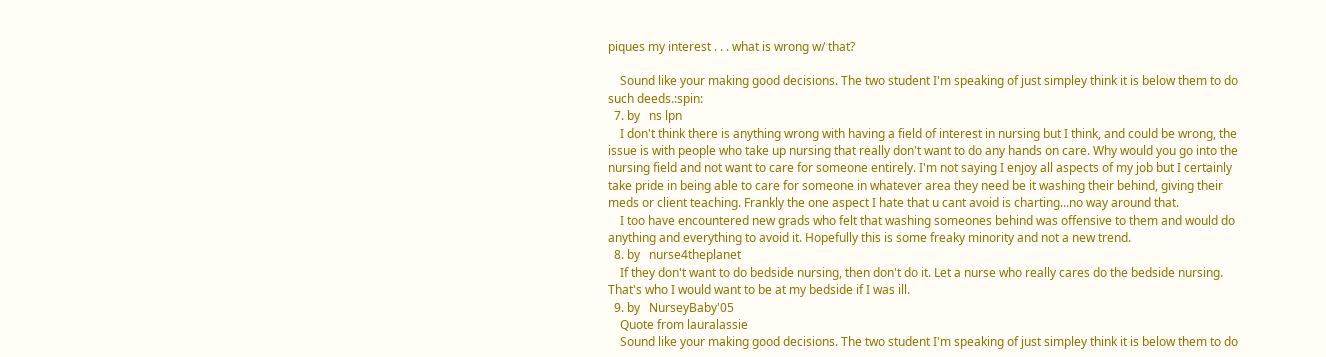piques my interest . . . what is wrong w/ that?

    Sound like your making good decisions. The two student I'm speaking of just simpley think it is below them to do such deeds.:spin:
  7. by   ns lpn
    I don't think there is anything wrong with having a field of interest in nursing but I think, and could be wrong, the issue is with people who take up nursing that really don't want to do any hands on care. Why would you go into the nursing field and not want to care for someone entirely. I'm not saying I enjoy all aspects of my job but I certainly take pride in being able to care for someone in whatever area they need be it washing their behind, giving their meds or client teaching. Frankly the one aspect I hate that u cant avoid is charting...no way around that.
    I too have encountered new grads who felt that washing someones behind was offensive to them and would do anything and everything to avoid it. Hopefully this is some freaky minority and not a new trend.
  8. by   nurse4theplanet
    If they don't want to do bedside nursing, then don't do it. Let a nurse who really cares do the bedside nursing. That's who I would want to be at my bedside if I was ill.
  9. by   NurseyBaby'05
    Quote from lauralassie
    Sound like your making good decisions. The two student I'm speaking of just simpley think it is below them to do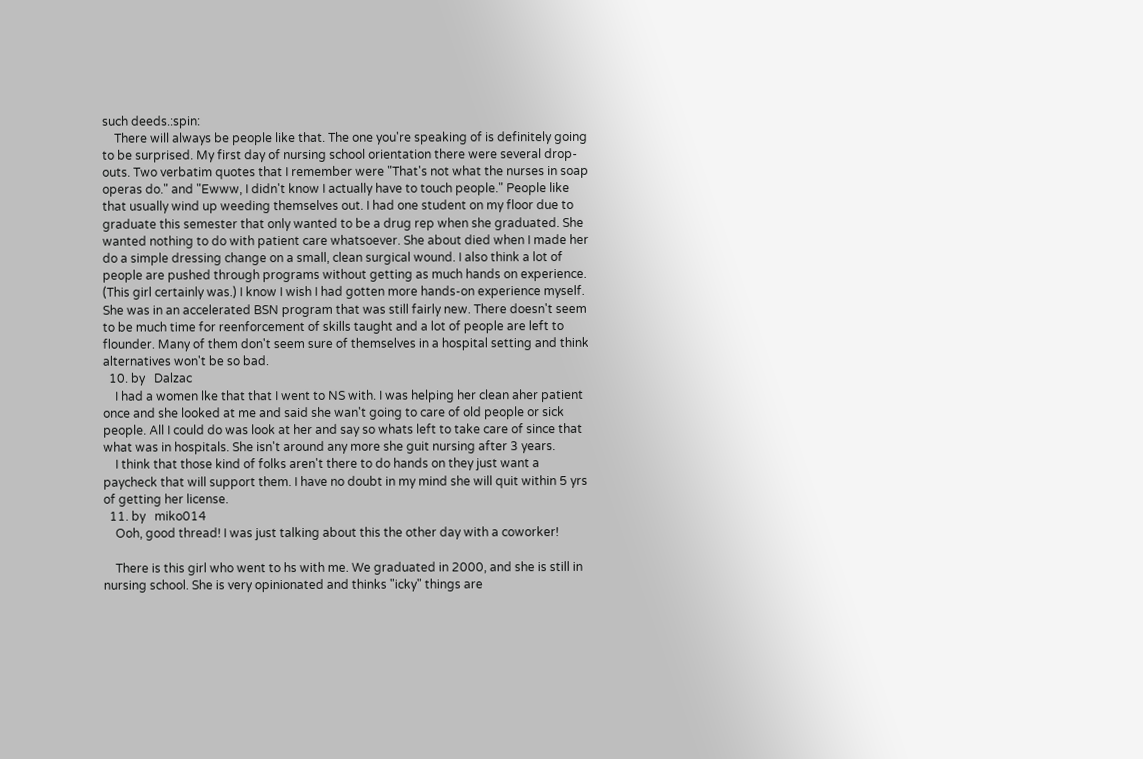such deeds.:spin:
    There will always be people like that. The one you're speaking of is definitely going to be surprised. My first day of nursing school orientation there were several drop-outs. Two verbatim quotes that I remember were "That's not what the nurses in soap operas do." and "Ewww, I didn't know I actually have to touch people." People like that usually wind up weeding themselves out. I had one student on my floor due to graduate this semester that only wanted to be a drug rep when she graduated. She wanted nothing to do with patient care whatsoever. She about died when I made her do a simple dressing change on a small, clean surgical wound. I also think a lot of people are pushed through programs without getting as much hands on experience. (This girl certainly was.) I know I wish I had gotten more hands-on experience myself. She was in an accelerated BSN program that was still fairly new. There doesn't seem to be much time for reenforcement of skills taught and a lot of people are left to flounder. Many of them don't seem sure of themselves in a hospital setting and think alternatives won't be so bad.
  10. by   Dalzac
    I had a women lke that that I went to NS with. I was helping her clean aher patient once and she looked at me and said she wan't going to care of old people or sick people. All I could do was look at her and say so whats left to take care of since that what was in hospitals. She isn't around any more she guit nursing after 3 years.
    I think that those kind of folks aren't there to do hands on they just want a paycheck that will support them. I have no doubt in my mind she will quit within 5 yrs of getting her license.
  11. by   miko014
    Ooh, good thread! I was just talking about this the other day with a coworker!

    There is this girl who went to hs with me. We graduated in 2000, and she is still in nursing school. She is very opinionated and thinks "icky" things are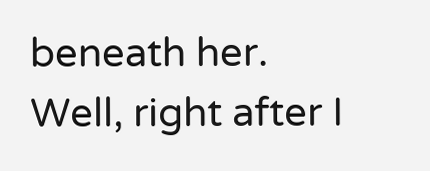beneath her. Well, right after I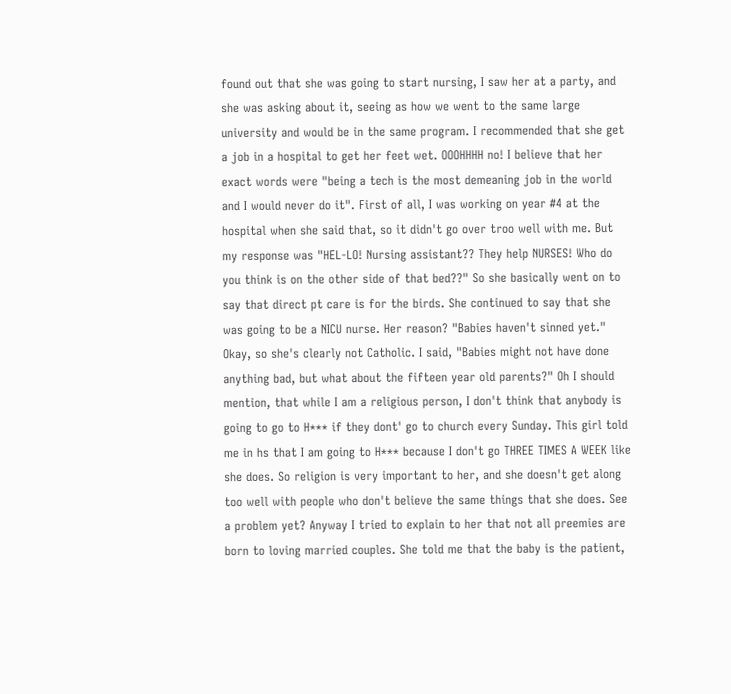found out that she was going to start nursing, I saw her at a party, and she was asking about it, seeing as how we went to the same large university and would be in the same program. I recommended that she get a job in a hospital to get her feet wet. OOOHHHH no! I believe that her exact words were "being a tech is the most demeaning job in the world and I would never do it". First of all, I was working on year #4 at the hospital when she said that, so it didn't go over troo well with me. But my response was "HEL-LO! Nursing assistant?? They help NURSES! Who do you think is on the other side of that bed??" So she basically went on to say that direct pt care is for the birds. She continued to say that she was going to be a NICU nurse. Her reason? "Babies haven't sinned yet." Okay, so she's clearly not Catholic. I said, "Babies might not have done anything bad, but what about the fifteen year old parents?" Oh I should mention, that while I am a religious person, I don't think that anybody is going to go to H*** if they dont' go to church every Sunday. This girl told me in hs that I am going to H*** because I don't go THREE TIMES A WEEK like she does. So religion is very important to her, and she doesn't get along too well with people who don't believe the same things that she does. See a problem yet? Anyway I tried to explain to her that not all preemies are born to loving married couples. She told me that the baby is the patient,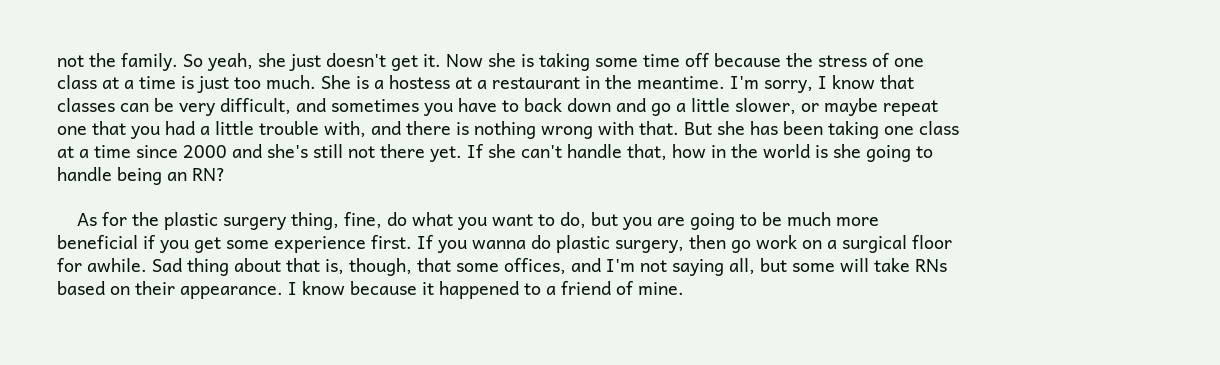not the family. So yeah, she just doesn't get it. Now she is taking some time off because the stress of one class at a time is just too much. She is a hostess at a restaurant in the meantime. I'm sorry, I know that classes can be very difficult, and sometimes you have to back down and go a little slower, or maybe repeat one that you had a little trouble with, and there is nothing wrong with that. But she has been taking one class at a time since 2000 and she's still not there yet. If she can't handle that, how in the world is she going to handle being an RN?

    As for the plastic surgery thing, fine, do what you want to do, but you are going to be much more beneficial if you get some experience first. If you wanna do plastic surgery, then go work on a surgical floor for awhile. Sad thing about that is, though, that some offices, and I'm not saying all, but some will take RNs based on their appearance. I know because it happened to a friend of mine.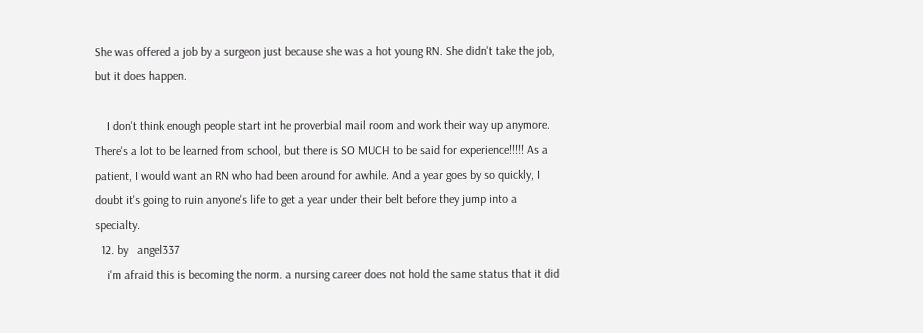She was offered a job by a surgeon just because she was a hot young RN. She didn't take the job, but it does happen.

    I don't think enough people start int he proverbial mail room and work their way up anymore. There's a lot to be learned from school, but there is SO MUCH to be said for experience!!!!! As a patient, I would want an RN who had been around for awhile. And a year goes by so quickly, I doubt it's going to ruin anyone's life to get a year under their belt before they jump into a specialty.
  12. by   angel337
    i'm afraid this is becoming the norm. a nursing career does not hold the same status that it did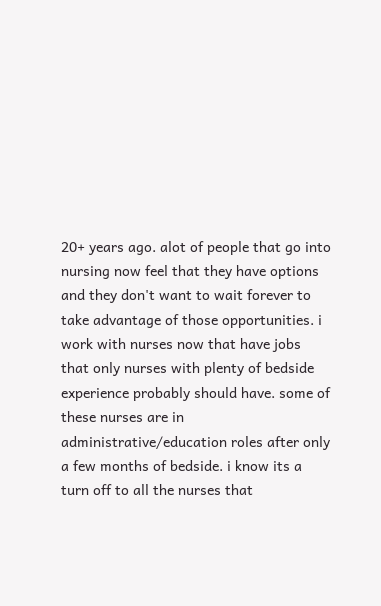20+ years ago. alot of people that go into nursing now feel that they have options and they don't want to wait forever to take advantage of those opportunities. i work with nurses now that have jobs that only nurses with plenty of bedside experience probably should have. some of these nurses are in administrative/education roles after only a few months of bedside. i know its a turn off to all the nurses that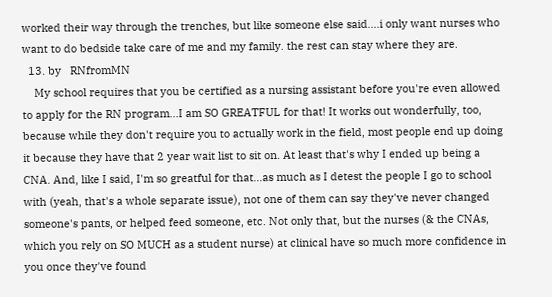worked their way through the trenches, but like someone else said....i only want nurses who want to do bedside take care of me and my family. the rest can stay where they are.
  13. by   RNfromMN
    My school requires that you be certified as a nursing assistant before you're even allowed to apply for the RN program...I am SO GREATFUL for that! It works out wonderfully, too, because while they don't require you to actually work in the field, most people end up doing it because they have that 2 year wait list to sit on. At least that's why I ended up being a CNA. And, like I said, I'm so greatful for that...as much as I detest the people I go to school with (yeah, that's a whole separate issue), not one of them can say they've never changed someone's pants, or helped feed someone, etc. Not only that, but the nurses (& the CNAs, which you rely on SO MUCH as a student nurse) at clinical have so much more confidence in you once they've found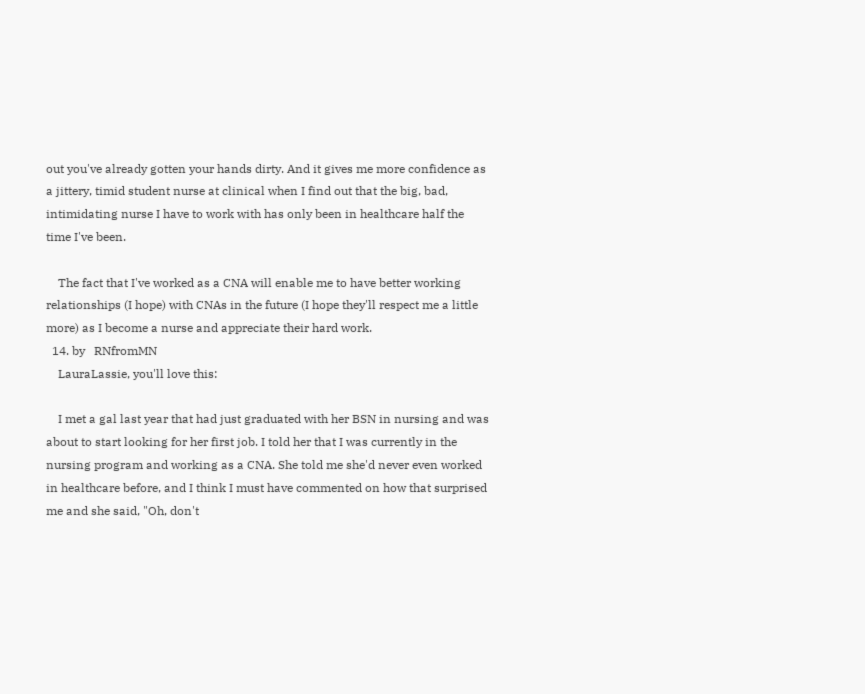out you've already gotten your hands dirty. And it gives me more confidence as a jittery, timid student nurse at clinical when I find out that the big, bad, intimidating nurse I have to work with has only been in healthcare half the time I've been.

    The fact that I've worked as a CNA will enable me to have better working relationships (I hope) with CNAs in the future (I hope they'll respect me a little more) as I become a nurse and appreciate their hard work.
  14. by   RNfromMN
    LauraLassie, you'll love this:

    I met a gal last year that had just graduated with her BSN in nursing and was about to start looking for her first job. I told her that I was currently in the nursing program and working as a CNA. She told me she'd never even worked in healthcare before, and I think I must have commented on how that surprised me and she said, "Oh, don't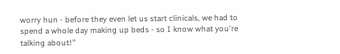worry hun - before they even let us start clinicals, we had to spend a whole day making up beds - so I know what you're talking about!"